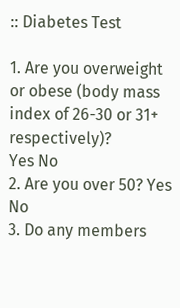:: Diabetes Test

1. Are you overweight or obese (body mass index of 26-30 or 31+ respectively)?
Yes No
2. Are you over 50? Yes No
3. Do any members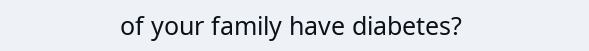of your family have diabetes?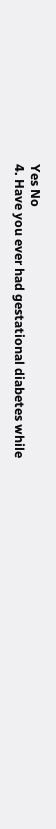Yes No
4. Have you ever had gestational diabetes while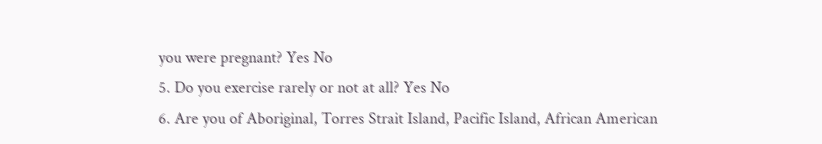you were pregnant? Yes No
5. Do you exercise rarely or not at all? Yes No
6. Are you of Aboriginal, Torres Strait Island, Pacific Island, African American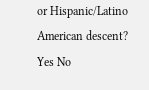or Hispanic/Latino American descent? Yes No